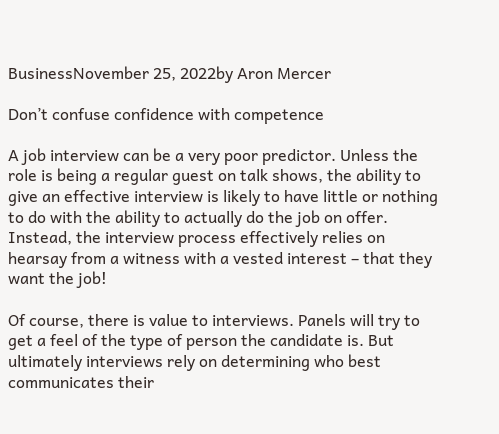BusinessNovember 25, 2022by Aron Mercer

Don’t confuse confidence with competence

A job interview can be a very poor predictor. Unless the role is being a regular guest on talk shows, the ability to give an effective interview is likely to have little or nothing to do with the ability to actually do the job on offer. Instead, the interview process effectively relies on hearsay from a witness with a vested interest – that they want the job!

Of course, there is value to interviews. Panels will try to get a feel of the type of person the candidate is. But ultimately interviews rely on determining who best communicates their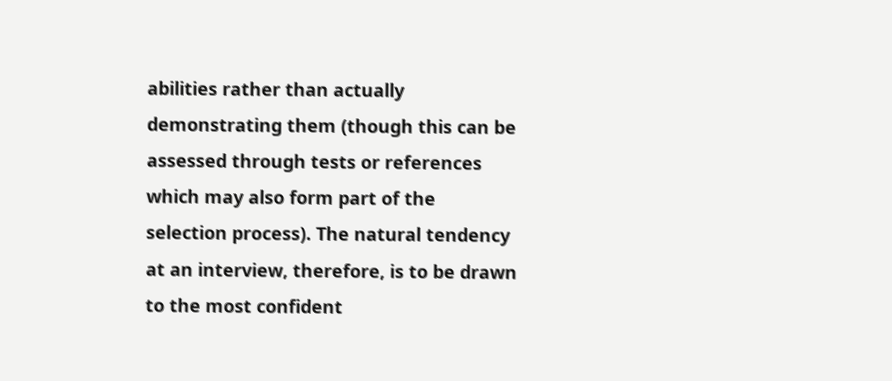abilities rather than actually demonstrating them (though this can be assessed through tests or references which may also form part of the selection process). The natural tendency at an interview, therefore, is to be drawn to the most confident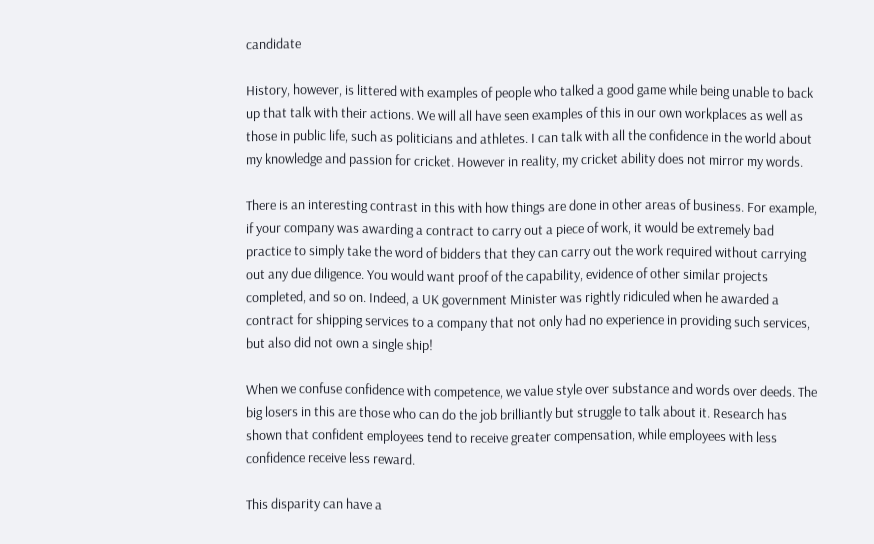candidate

History, however, is littered with examples of people who talked a good game while being unable to back up that talk with their actions. We will all have seen examples of this in our own workplaces as well as those in public life, such as politicians and athletes. I can talk with all the confidence in the world about my knowledge and passion for cricket. However in reality, my cricket ability does not mirror my words.

There is an interesting contrast in this with how things are done in other areas of business. For example, if your company was awarding a contract to carry out a piece of work, it would be extremely bad practice to simply take the word of bidders that they can carry out the work required without carrying out any due diligence. You would want proof of the capability, evidence of other similar projects completed, and so on. Indeed, a UK government Minister was rightly ridiculed when he awarded a contract for shipping services to a company that not only had no experience in providing such services, but also did not own a single ship!

When we confuse confidence with competence, we value style over substance and words over deeds. The big losers in this are those who can do the job brilliantly but struggle to talk about it. Research has shown that confident employees tend to receive greater compensation, while employees with less confidence receive less reward.

This disparity can have a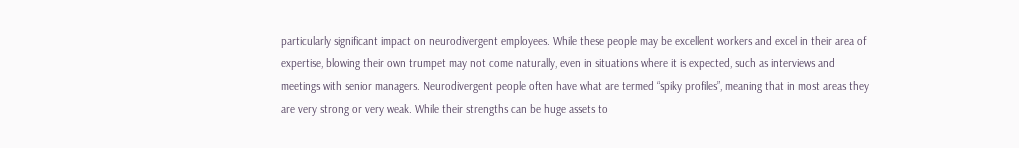particularly significant impact on neurodivergent employees. While these people may be excellent workers and excel in their area of expertise, blowing their own trumpet may not come naturally, even in situations where it is expected, such as interviews and meetings with senior managers. Neurodivergent people often have what are termed “spiky profiles”, meaning that in most areas they are very strong or very weak. While their strengths can be huge assets to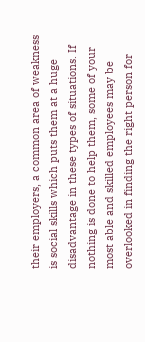their employers, a common area of weakness is social skills which puts them at a huge disadvantage in these types of situations. If nothing is done to help them, some of your most able and skilled employees may be overlooked in finding the right person for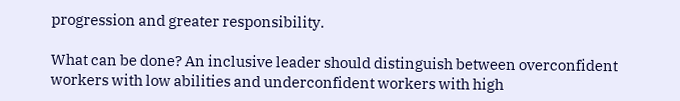progression and greater responsibility.

What can be done? An inclusive leader should distinguish between overconfident workers with low abilities and underconfident workers with high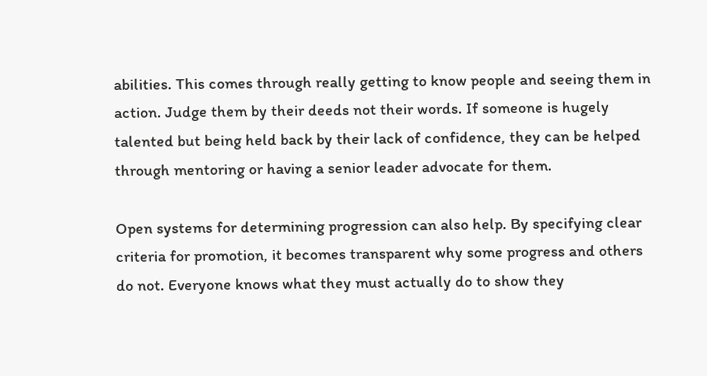abilities. This comes through really getting to know people and seeing them in action. Judge them by their deeds not their words. If someone is hugely talented but being held back by their lack of confidence, they can be helped through mentoring or having a senior leader advocate for them.

Open systems for determining progression can also help. By specifying clear criteria for promotion, it becomes transparent why some progress and others do not. Everyone knows what they must actually do to show they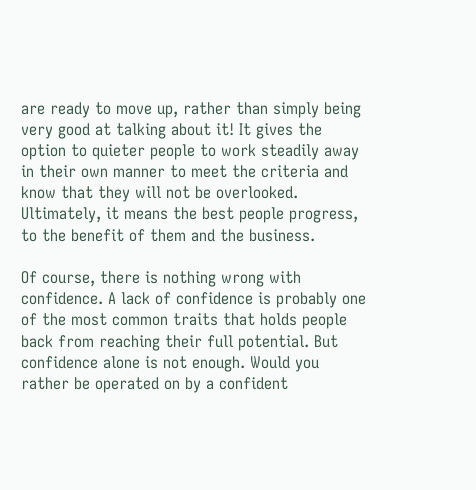are ready to move up, rather than simply being very good at talking about it! It gives the option to quieter people to work steadily away in their own manner to meet the criteria and know that they will not be overlooked. Ultimately, it means the best people progress, to the benefit of them and the business.

Of course, there is nothing wrong with confidence. A lack of confidence is probably one of the most common traits that holds people back from reaching their full potential. But confidence alone is not enough. Would you rather be operated on by a confident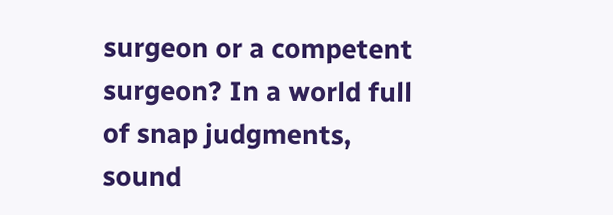surgeon or a competent surgeon? In a world full of snap judgments, sound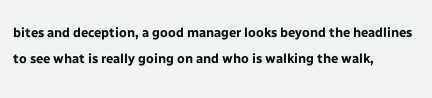bites and deception, a good manager looks beyond the headlines to see what is really going on and who is walking the walk,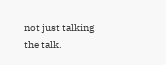not just talking the talk.